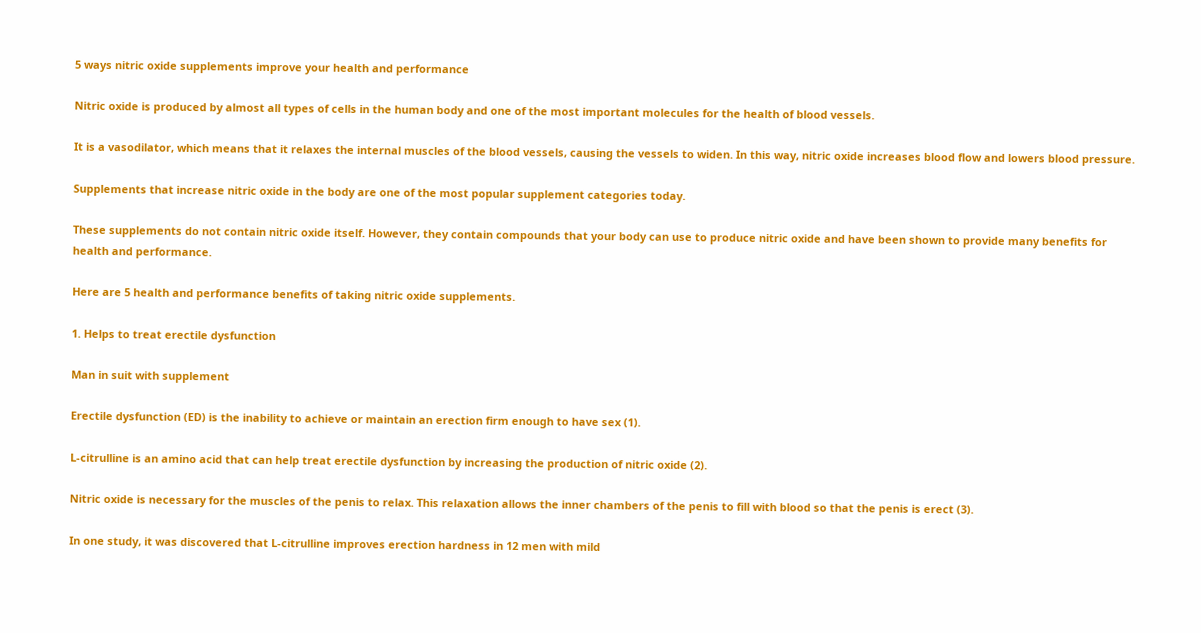5 ways nitric oxide supplements improve your health and performance

Nitric oxide is produced by almost all types of cells in the human body and one of the most important molecules for the health of blood vessels.

It is a vasodilator, which means that it relaxes the internal muscles of the blood vessels, causing the vessels to widen. In this way, nitric oxide increases blood flow and lowers blood pressure.

Supplements that increase nitric oxide in the body are one of the most popular supplement categories today.

These supplements do not contain nitric oxide itself. However, they contain compounds that your body can use to produce nitric oxide and have been shown to provide many benefits for health and performance.

Here are 5 health and performance benefits of taking nitric oxide supplements.

1. Helps to treat erectile dysfunction

Man in suit with supplement

Erectile dysfunction (ED) is the inability to achieve or maintain an erection firm enough to have sex (1).

L-citrulline is an amino acid that can help treat erectile dysfunction by increasing the production of nitric oxide (2).

Nitric oxide is necessary for the muscles of the penis to relax. This relaxation allows the inner chambers of the penis to fill with blood so that the penis is erect (3).

In one study, it was discovered that L-citrulline improves erection hardness in 12 men with mild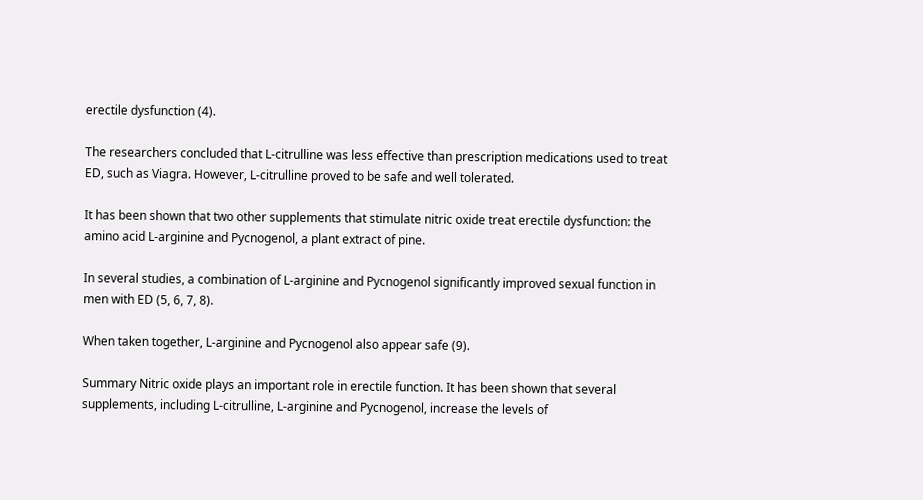erectile dysfunction (4).

The researchers concluded that L-citrulline was less effective than prescription medications used to treat ED, such as Viagra. However, L-citrulline proved to be safe and well tolerated.

It has been shown that two other supplements that stimulate nitric oxide treat erectile dysfunction: the amino acid L-arginine and Pycnogenol, a plant extract of pine.

In several studies, a combination of L-arginine and Pycnogenol significantly improved sexual function in men with ED (5, 6, 7, 8).

When taken together, L-arginine and Pycnogenol also appear safe (9).

Summary Nitric oxide plays an important role in erectile function. It has been shown that several supplements, including L-citrulline, L-arginine and Pycnogenol, increase the levels of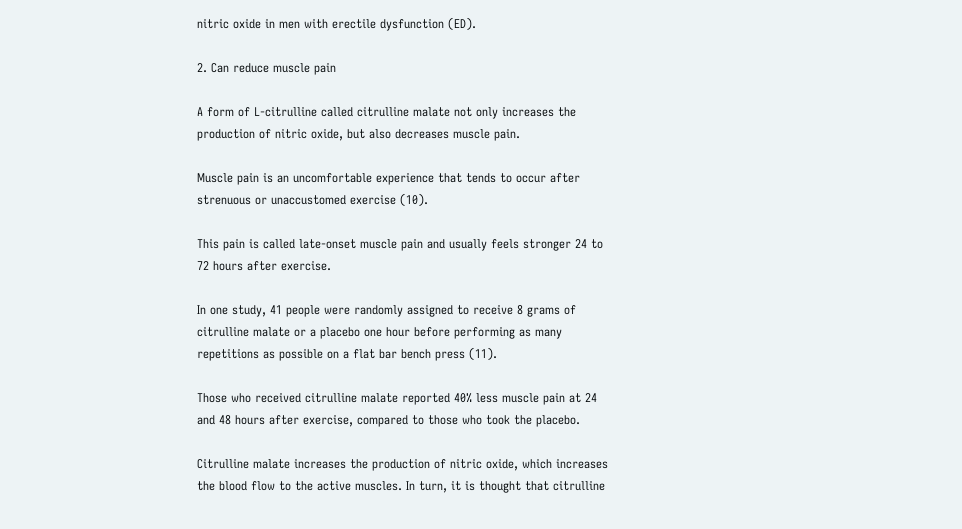nitric oxide in men with erectile dysfunction (ED).

2. Can reduce muscle pain

A form of L-citrulline called citrulline malate not only increases the production of nitric oxide, but also decreases muscle pain.

Muscle pain is an uncomfortable experience that tends to occur after strenuous or unaccustomed exercise (10).

This pain is called late-onset muscle pain and usually feels stronger 24 to 72 hours after exercise.

In one study, 41 people were randomly assigned to receive 8 grams of citrulline malate or a placebo one hour before performing as many repetitions as possible on a flat bar bench press (11).

Those who received citrulline malate reported 40% less muscle pain at 24 and 48 hours after exercise, compared to those who took the placebo.

Citrulline malate increases the production of nitric oxide, which increases the blood flow to the active muscles. In turn, it is thought that citrulline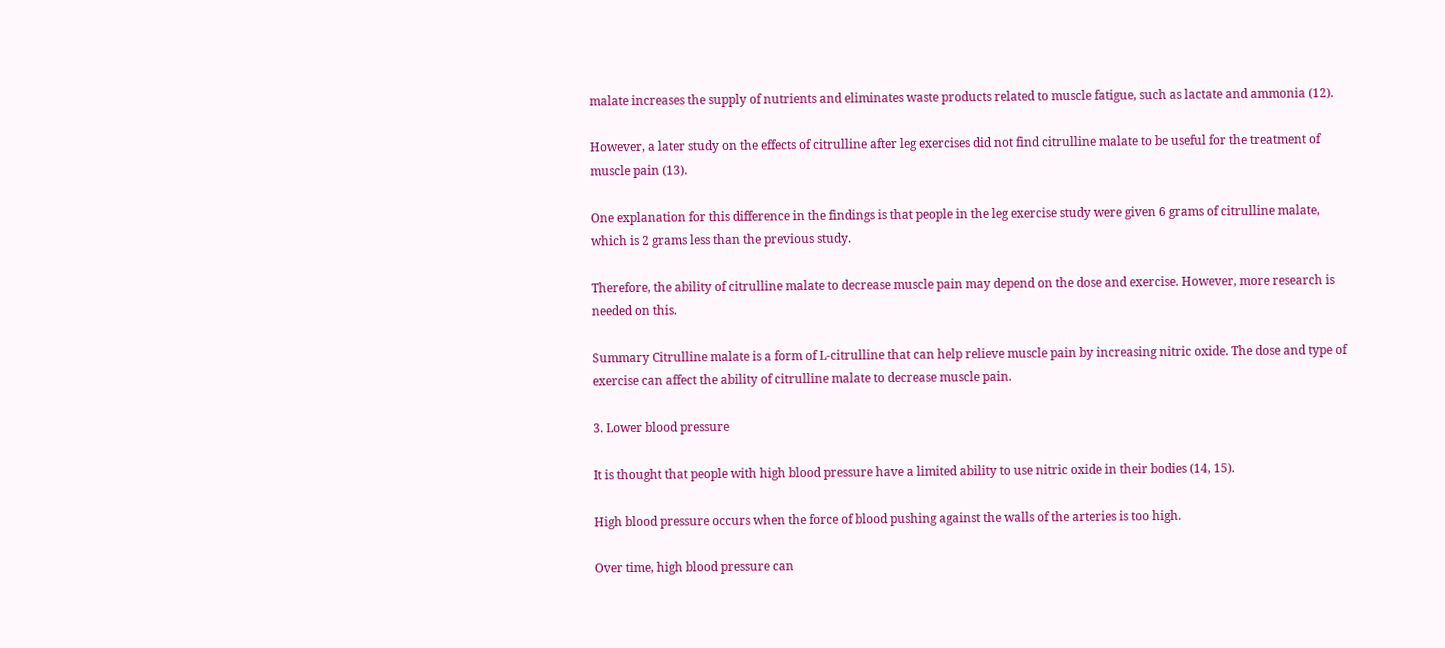malate increases the supply of nutrients and eliminates waste products related to muscle fatigue, such as lactate and ammonia (12).

However, a later study on the effects of citrulline after leg exercises did not find citrulline malate to be useful for the treatment of muscle pain (13).

One explanation for this difference in the findings is that people in the leg exercise study were given 6 grams of citrulline malate, which is 2 grams less than the previous study.

Therefore, the ability of citrulline malate to decrease muscle pain may depend on the dose and exercise. However, more research is needed on this.

Summary Citrulline malate is a form of L-citrulline that can help relieve muscle pain by increasing nitric oxide. The dose and type of exercise can affect the ability of citrulline malate to decrease muscle pain.

3. Lower blood pressure

It is thought that people with high blood pressure have a limited ability to use nitric oxide in their bodies (14, 15).

High blood pressure occurs when the force of blood pushing against the walls of the arteries is too high.

Over time, high blood pressure can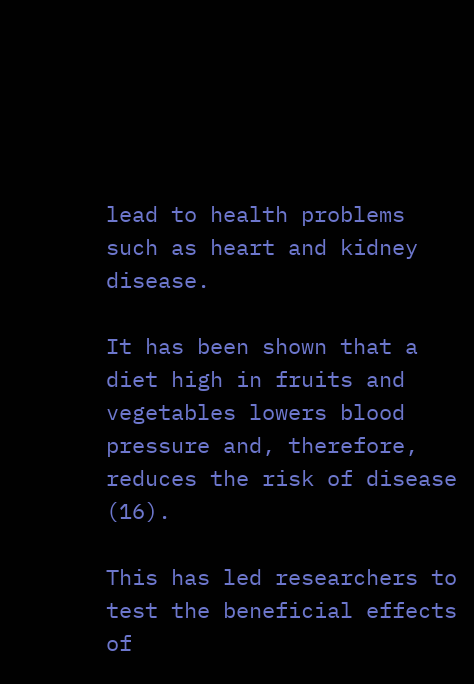lead to health problems such as heart and kidney disease.

It has been shown that a diet high in fruits and vegetables lowers blood pressure and, therefore, reduces the risk of disease (16).

This has led researchers to test the beneficial effects of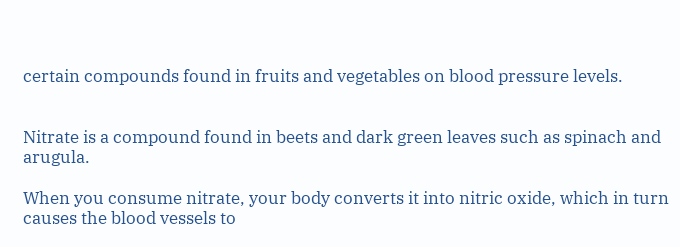certain compounds found in fruits and vegetables on blood pressure levels.


Nitrate is a compound found in beets and dark green leaves such as spinach and arugula.

When you consume nitrate, your body converts it into nitric oxide, which in turn causes the blood vessels to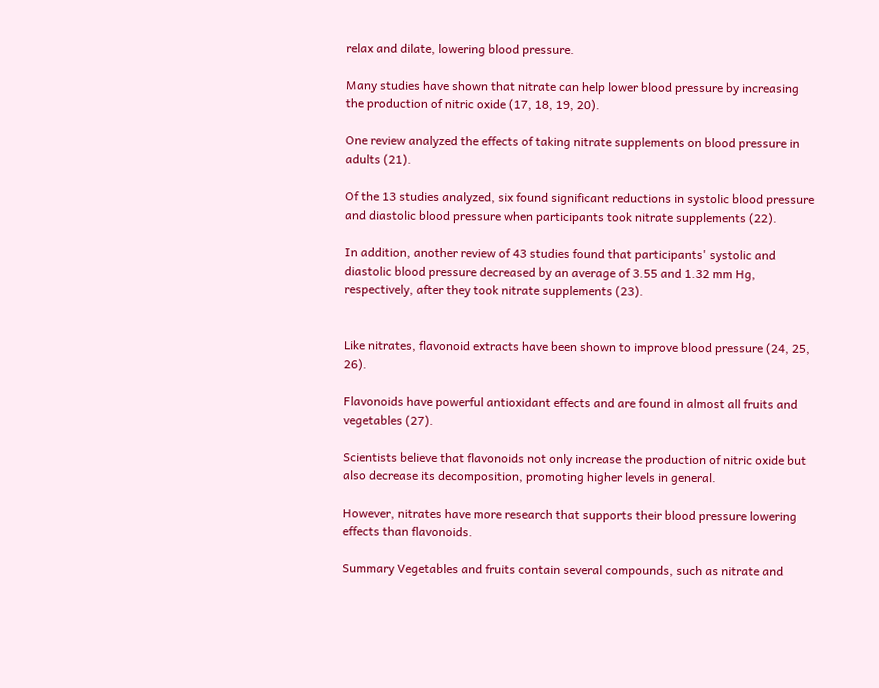relax and dilate, lowering blood pressure.

Many studies have shown that nitrate can help lower blood pressure by increasing the production of nitric oxide (17, 18, 19, 20).

One review analyzed the effects of taking nitrate supplements on blood pressure in adults (21).

Of the 13 studies analyzed, six found significant reductions in systolic blood pressure and diastolic blood pressure when participants took nitrate supplements (22).

In addition, another review of 43 studies found that participants' systolic and diastolic blood pressure decreased by an average of 3.55 and 1.32 mm Hg, respectively, after they took nitrate supplements (23).


Like nitrates, flavonoid extracts have been shown to improve blood pressure (24, 25, 26).

Flavonoids have powerful antioxidant effects and are found in almost all fruits and vegetables (27).

Scientists believe that flavonoids not only increase the production of nitric oxide but also decrease its decomposition, promoting higher levels in general.

However, nitrates have more research that supports their blood pressure lowering effects than flavonoids.

Summary Vegetables and fruits contain several compounds, such as nitrate and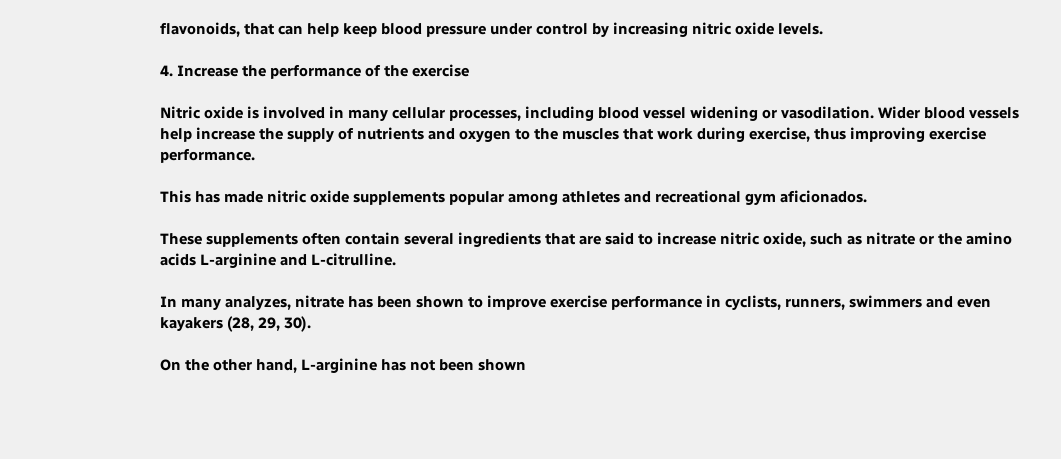flavonoids, that can help keep blood pressure under control by increasing nitric oxide levels.

4. Increase the performance of the exercise

Nitric oxide is involved in many cellular processes, including blood vessel widening or vasodilation. Wider blood vessels help increase the supply of nutrients and oxygen to the muscles that work during exercise, thus improving exercise performance.

This has made nitric oxide supplements popular among athletes and recreational gym aficionados.

These supplements often contain several ingredients that are said to increase nitric oxide, such as nitrate or the amino acids L-arginine and L-citrulline.

In many analyzes, nitrate has been shown to improve exercise performance in cyclists, runners, swimmers and even kayakers (28, 29, 30).

On the other hand, L-arginine has not been shown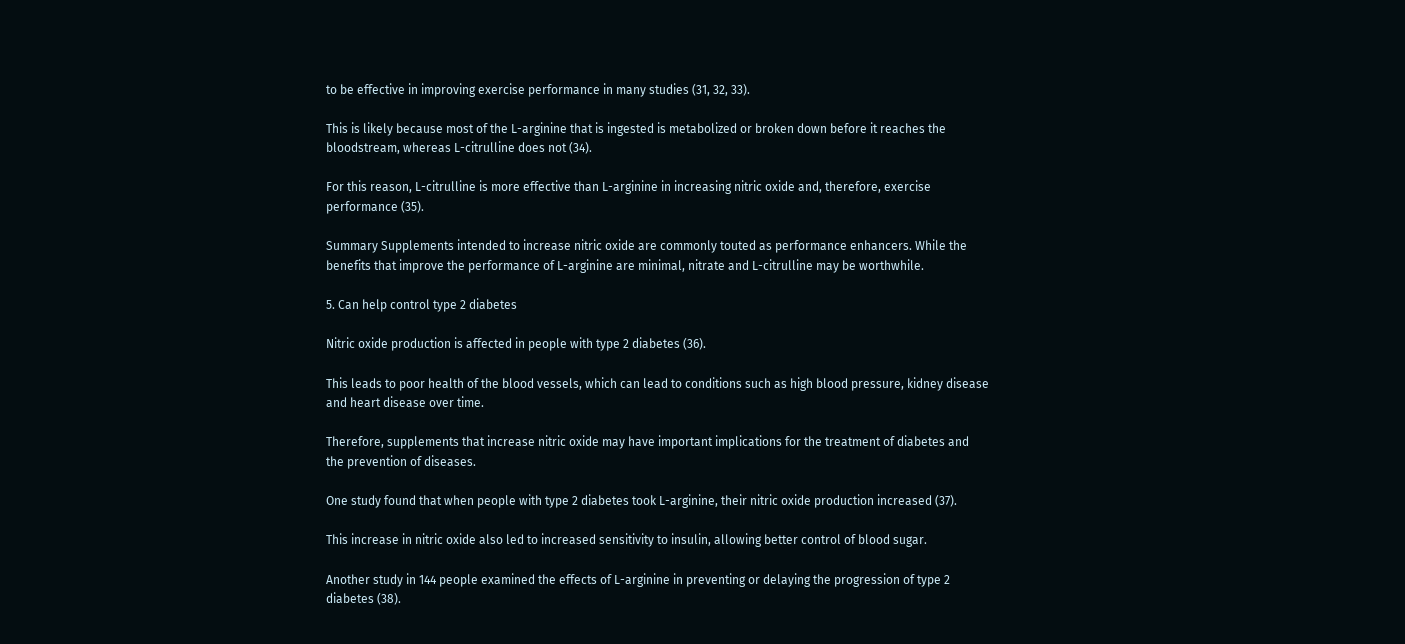to be effective in improving exercise performance in many studies (31, 32, 33).

This is likely because most of the L-arginine that is ingested is metabolized or broken down before it reaches the bloodstream, whereas L-citrulline does not (34).

For this reason, L-citrulline is more effective than L-arginine in increasing nitric oxide and, therefore, exercise performance (35).

Summary Supplements intended to increase nitric oxide are commonly touted as performance enhancers. While the benefits that improve the performance of L-arginine are minimal, nitrate and L-citrulline may be worthwhile.

5. Can help control type 2 diabetes

Nitric oxide production is affected in people with type 2 diabetes (36).

This leads to poor health of the blood vessels, which can lead to conditions such as high blood pressure, kidney disease and heart disease over time.

Therefore, supplements that increase nitric oxide may have important implications for the treatment of diabetes and the prevention of diseases.

One study found that when people with type 2 diabetes took L-arginine, their nitric oxide production increased (37).

This increase in nitric oxide also led to increased sensitivity to insulin, allowing better control of blood sugar.

Another study in 144 people examined the effects of L-arginine in preventing or delaying the progression of type 2 diabetes (38).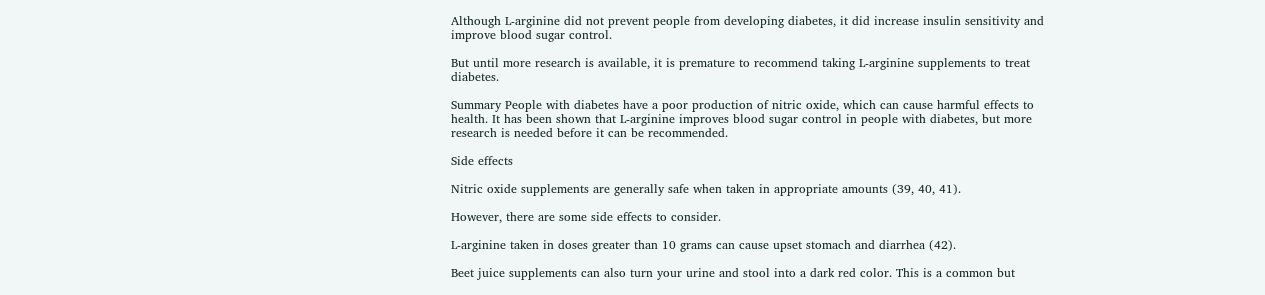Although L-arginine did not prevent people from developing diabetes, it did increase insulin sensitivity and improve blood sugar control.

But until more research is available, it is premature to recommend taking L-arginine supplements to treat diabetes.

Summary People with diabetes have a poor production of nitric oxide, which can cause harmful effects to health. It has been shown that L-arginine improves blood sugar control in people with diabetes, but more research is needed before it can be recommended.

Side effects

Nitric oxide supplements are generally safe when taken in appropriate amounts (39, 40, 41).

However, there are some side effects to consider.

L-arginine taken in doses greater than 10 grams can cause upset stomach and diarrhea (42).

Beet juice supplements can also turn your urine and stool into a dark red color. This is a common but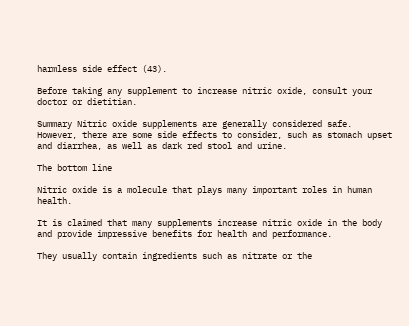harmless side effect (43).

Before taking any supplement to increase nitric oxide, consult your doctor or dietitian.

Summary Nitric oxide supplements are generally considered safe. However, there are some side effects to consider, such as stomach upset and diarrhea, as well as dark red stool and urine.

The bottom line

Nitric oxide is a molecule that plays many important roles in human health.

It is claimed that many supplements increase nitric oxide in the body and provide impressive benefits for health and performance.

They usually contain ingredients such as nitrate or the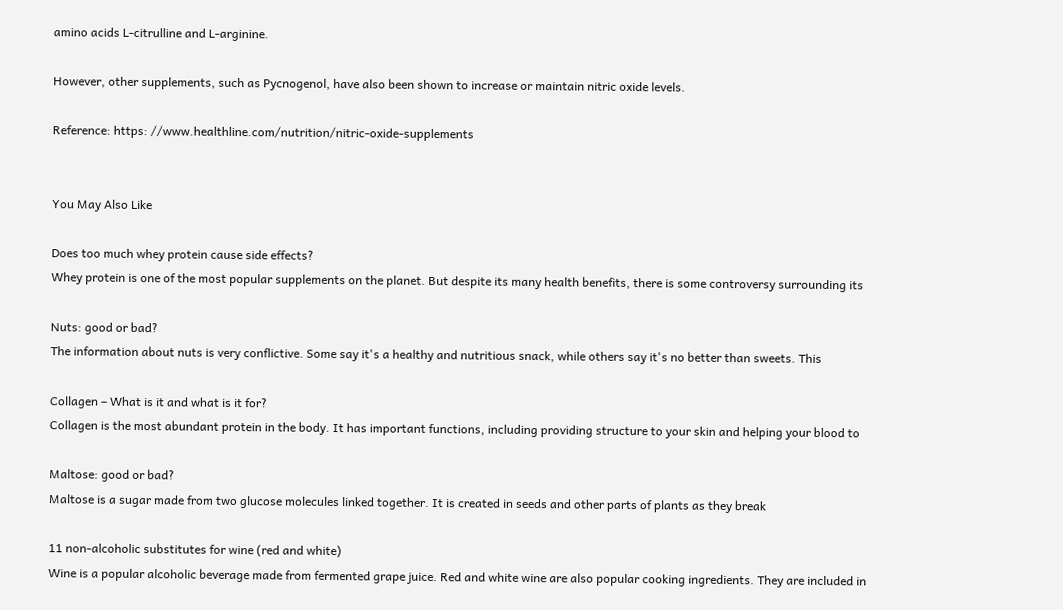amino acids L-citrulline and L-arginine.

However, other supplements, such as Pycnogenol, have also been shown to increase or maintain nitric oxide levels.

Reference: https: //www.healthline.com/nutrition/nitric-oxide-supplements


You May Also Like

Does too much whey protein cause side effects?
Whey protein is one of the most popular supplements on the planet. But despite its many health benefits, there is some controversy surrounding its

Nuts: good or bad?
The information about nuts is very conflictive. Some say it's a healthy and nutritious snack, while others say it's no better than sweets. This

Collagen – What is it and what is it for?
Collagen is the most abundant protein in the body. It has important functions, including providing structure to your skin and helping your blood to

Maltose: good or bad?
Maltose is a sugar made from two glucose molecules linked together. It is created in seeds and other parts of plants as they break

11 non-alcoholic substitutes for wine (red and white)
Wine is a popular alcoholic beverage made from fermented grape juice. Red and white wine are also popular cooking ingredients. They are included in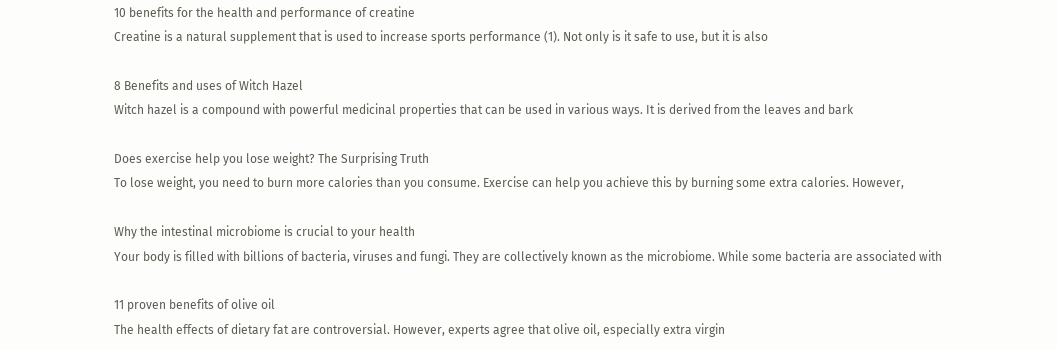10 benefits for the health and performance of creatine
Creatine is a natural supplement that is used to increase sports performance (1). Not only is it safe to use, but it is also

8 Benefits and uses of Witch Hazel
Witch hazel is a compound with powerful medicinal properties that can be used in various ways. It is derived from the leaves and bark

Does exercise help you lose weight? The Surprising Truth
To lose weight, you need to burn more calories than you consume. Exercise can help you achieve this by burning some extra calories. However,

Why the intestinal microbiome is crucial to your health
Your body is filled with billions of bacteria, viruses and fungi. They are collectively known as the microbiome. While some bacteria are associated with

11 proven benefits of olive oil
The health effects of dietary fat are controversial. However, experts agree that olive oil, especially extra virgin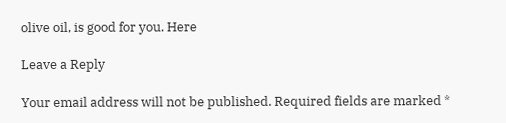olive oil, is good for you. Here

Leave a Reply

Your email address will not be published. Required fields are marked *